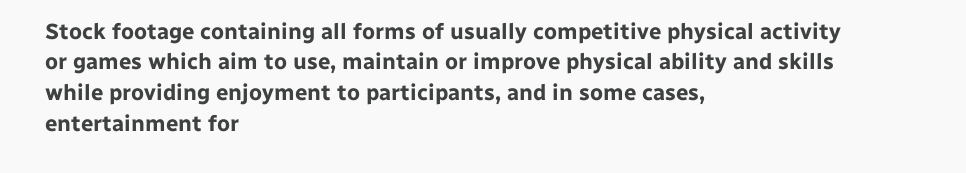Stock footage containing all forms of usually competitive physical activity or games which aim to use, maintain or improve physical ability and skills while providing enjoyment to participants, and in some cases, entertainment for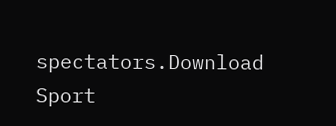spectators.Download Sport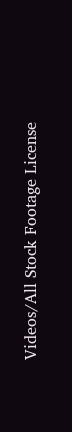Videos/All Stock Footage License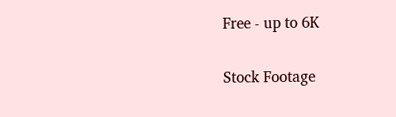Free - up to 6K

Stock Footage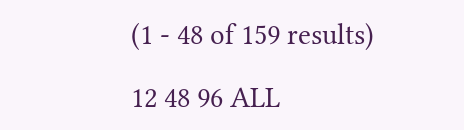(1 - 48 of 159 results)

12 48 96 ALL